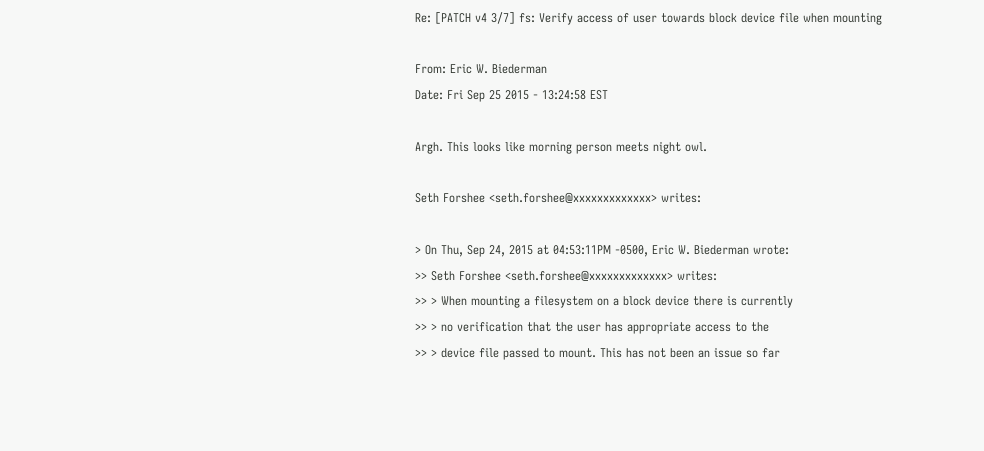Re: [PATCH v4 3/7] fs: Verify access of user towards block device file when mounting

From: Eric W. Biederman
Date: Fri Sep 25 2015 - 13:24:58 EST

Argh. This looks like morning person meets night owl.

Seth Forshee <seth.forshee@xxxxxxxxxxxxx> writes:

> On Thu, Sep 24, 2015 at 04:53:11PM -0500, Eric W. Biederman wrote:
>> Seth Forshee <seth.forshee@xxxxxxxxxxxxx> writes:
>> > When mounting a filesystem on a block device there is currently
>> > no verification that the user has appropriate access to the
>> > device file passed to mount. This has not been an issue so far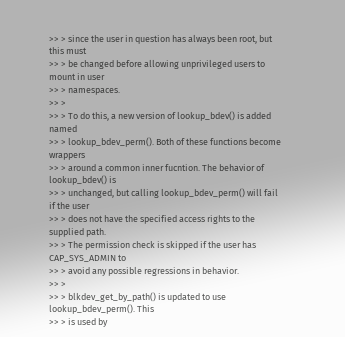>> > since the user in question has always been root, but this must
>> > be changed before allowing unprivileged users to mount in user
>> > namespaces.
>> >
>> > To do this, a new version of lookup_bdev() is added named
>> > lookup_bdev_perm(). Both of these functions become wrappers
>> > around a common inner fucntion. The behavior of lookup_bdev() is
>> > unchanged, but calling lookup_bdev_perm() will fail if the user
>> > does not have the specified access rights to the supplied path.
>> > The permission check is skipped if the user has CAP_SYS_ADMIN to
>> > avoid any possible regressions in behavior.
>> >
>> > blkdev_get_by_path() is updated to use lookup_bdev_perm(). This
>> > is used by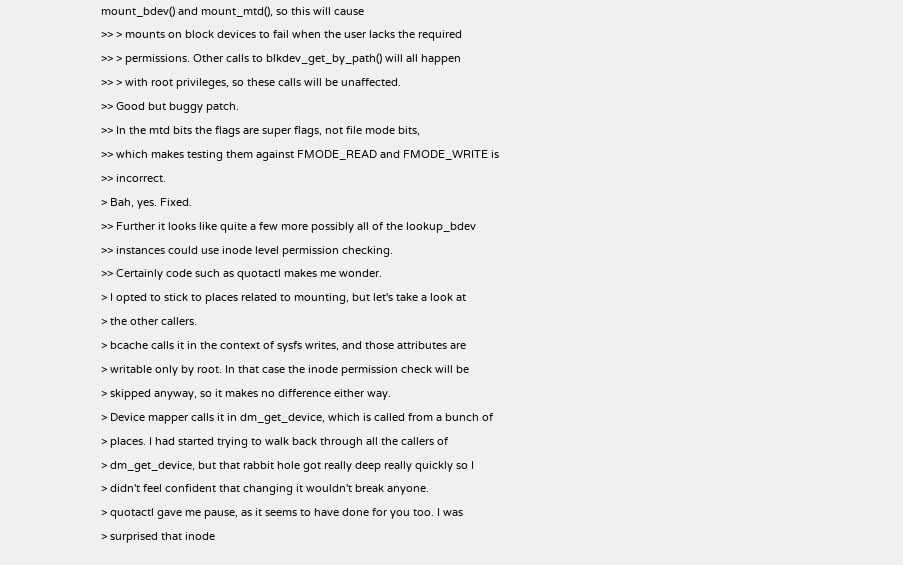mount_bdev() and mount_mtd(), so this will cause
>> > mounts on block devices to fail when the user lacks the required
>> > permissions. Other calls to blkdev_get_by_path() will all happen
>> > with root privileges, so these calls will be unaffected.
>> Good but buggy patch.
>> In the mtd bits the flags are super flags, not file mode bits,
>> which makes testing them against FMODE_READ and FMODE_WRITE is
>> incorrect.
> Bah, yes. Fixed.
>> Further it looks like quite a few more possibly all of the lookup_bdev
>> instances could use inode level permission checking.
>> Certainly code such as quotactl makes me wonder.
> I opted to stick to places related to mounting, but let's take a look at
> the other callers.
> bcache calls it in the context of sysfs writes, and those attributes are
> writable only by root. In that case the inode permission check will be
> skipped anyway, so it makes no difference either way.
> Device mapper calls it in dm_get_device, which is called from a bunch of
> places. I had started trying to walk back through all the callers of
> dm_get_device, but that rabbit hole got really deep really quickly so I
> didn't feel confident that changing it wouldn't break anyone.
> quotactl gave me pause, as it seems to have done for you too. I was
> surprised that inode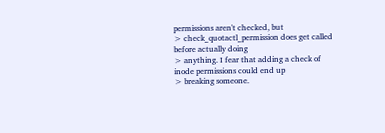permissions aren't checked, but
> check_quotactl_permission does get called before actually doing
> anything. I fear that adding a check of inode permissions could end up
> breaking someone.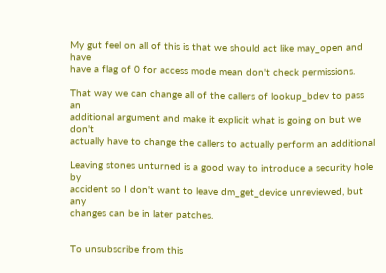My gut feel on all of this is that we should act like may_open and have
have a flag of 0 for access mode mean don't check permissions.

That way we can change all of the callers of lookup_bdev to pass an
additional argument and make it explicit what is going on but we don't
actually have to change the callers to actually perform an additional

Leaving stones unturned is a good way to introduce a security hole by
accident so I don't want to leave dm_get_device unreviewed, but any
changes can be in later patches.


To unsubscribe from this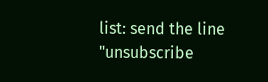list: send the line "unsubscribe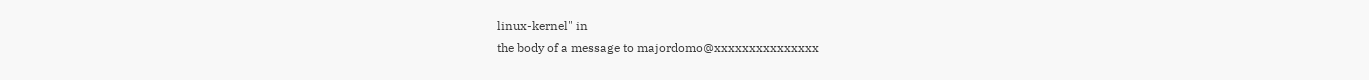linux-kernel" in
the body of a message to majordomo@xxxxxxxxxxxxxxx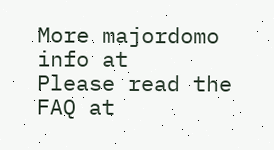More majordomo info at
Please read the FAQ at